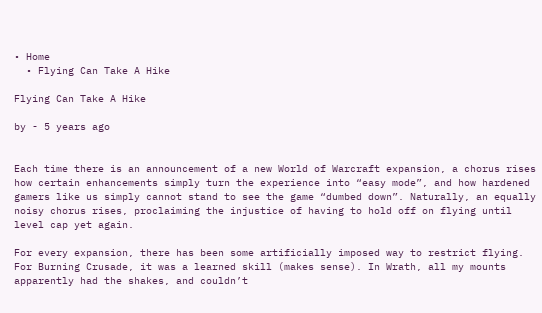• Home
  • Flying Can Take A Hike

Flying Can Take A Hike

by - 5 years ago


Each time there is an announcement of a new World of Warcraft expansion, a chorus rises how certain enhancements simply turn the experience into “easy mode”, and how hardened gamers like us simply cannot stand to see the game “dumbed down”. Naturally, an equally noisy chorus rises, proclaiming the injustice of having to hold off on flying until level cap yet again.

For every expansion, there has been some artificially imposed way to restrict flying. For Burning Crusade, it was a learned skill (makes sense). In Wrath, all my mounts apparently had the shakes, and couldn’t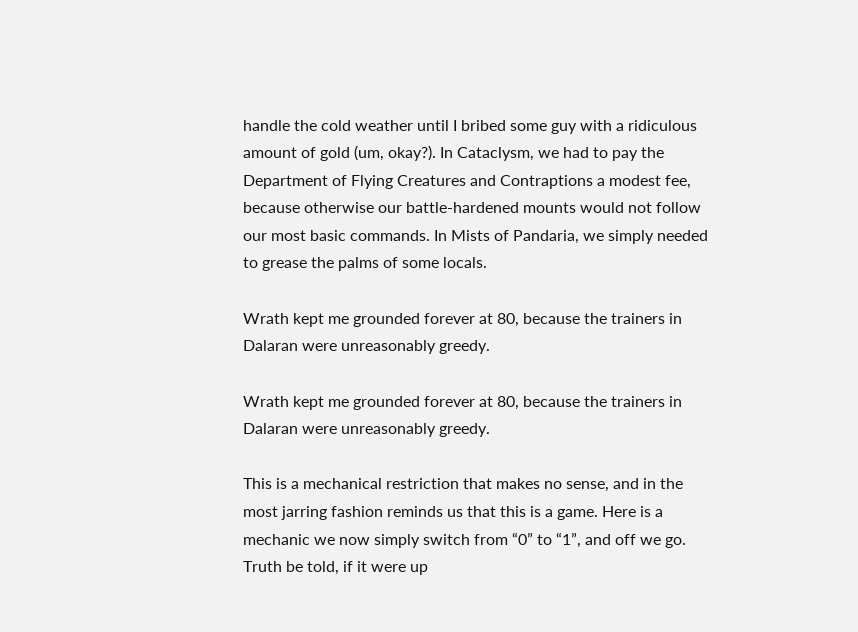handle the cold weather until I bribed some guy with a ridiculous amount of gold (um, okay?). In Cataclysm, we had to pay the Department of Flying Creatures and Contraptions a modest fee, because otherwise our battle-hardened mounts would not follow our most basic commands. In Mists of Pandaria, we simply needed to grease the palms of some locals.

Wrath kept me grounded forever at 80, because the trainers in Dalaran were unreasonably greedy.

Wrath kept me grounded forever at 80, because the trainers in Dalaran were unreasonably greedy.

This is a mechanical restriction that makes no sense, and in the most jarring fashion reminds us that this is a game. Here is a mechanic we now simply switch from “0” to “1”, and off we go. Truth be told, if it were up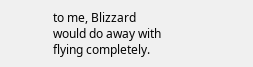to me, Blizzard would do away with flying completely.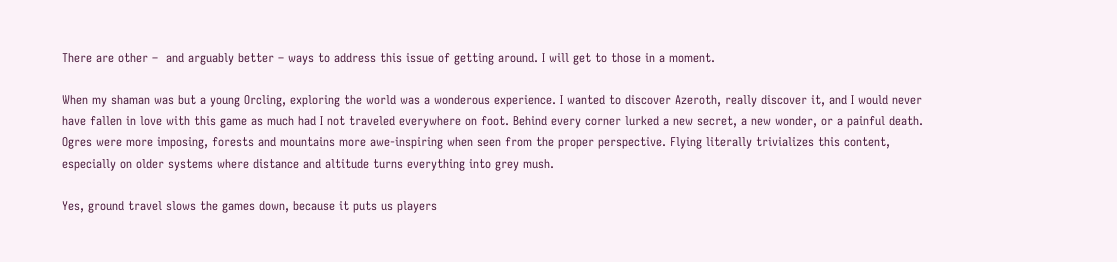There are other –  and arguably better – ways to address this issue of getting around. I will get to those in a moment.

When my shaman was but a young Orcling, exploring the world was a wonderous experience. I wanted to discover Azeroth, really discover it, and I would never have fallen in love with this game as much had I not traveled everywhere on foot. Behind every corner lurked a new secret, a new wonder, or a painful death. Ogres were more imposing, forests and mountains more awe-inspiring when seen from the proper perspective. Flying literally trivializes this content, especially on older systems where distance and altitude turns everything into grey mush.

Yes, ground travel slows the games down, because it puts us players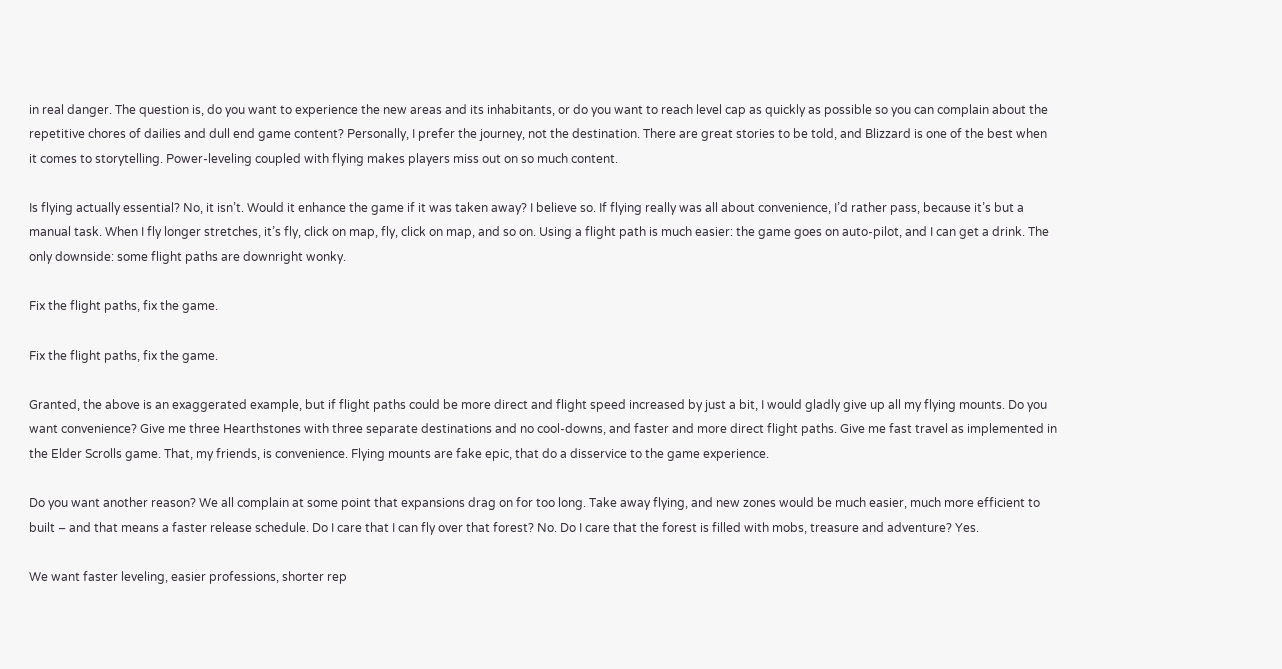in real danger. The question is, do you want to experience the new areas and its inhabitants, or do you want to reach level cap as quickly as possible so you can complain about the repetitive chores of dailies and dull end game content? Personally, I prefer the journey, not the destination. There are great stories to be told, and Blizzard is one of the best when it comes to storytelling. Power-leveling coupled with flying makes players miss out on so much content.

Is flying actually essential? No, it isn’t. Would it enhance the game if it was taken away? I believe so. If flying really was all about convenience, I’d rather pass, because it’s but a manual task. When I fly longer stretches, it’s fly, click on map, fly, click on map, and so on. Using a flight path is much easier: the game goes on auto-pilot, and I can get a drink. The only downside: some flight paths are downright wonky.

Fix the flight paths, fix the game.

Fix the flight paths, fix the game.

Granted, the above is an exaggerated example, but if flight paths could be more direct and flight speed increased by just a bit, I would gladly give up all my flying mounts. Do you want convenience? Give me three Hearthstones with three separate destinations and no cool-downs, and faster and more direct flight paths. Give me fast travel as implemented in the Elder Scrolls game. That, my friends, is convenience. Flying mounts are fake epic, that do a disservice to the game experience.

Do you want another reason? We all complain at some point that expansions drag on for too long. Take away flying, and new zones would be much easier, much more efficient to built – and that means a faster release schedule. Do I care that I can fly over that forest? No. Do I care that the forest is filled with mobs, treasure and adventure? Yes.

We want faster leveling, easier professions, shorter rep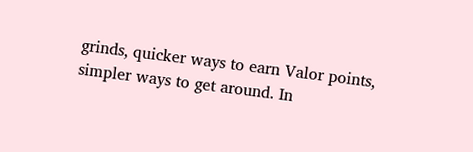grinds, quicker ways to earn Valor points, simpler ways to get around. In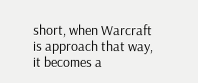short, when Warcraft is approach that way, it becomes a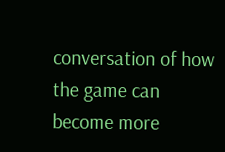conversation of how the game can become more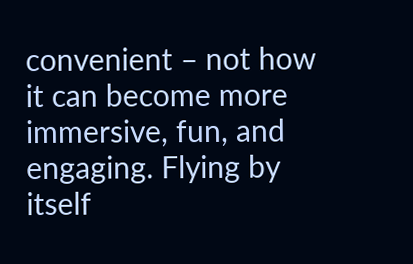convenient – not how it can become more immersive, fun, and engaging. Flying by itself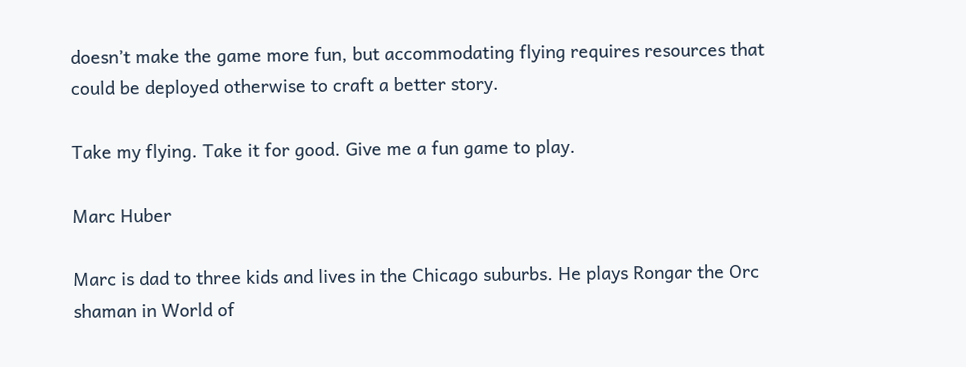doesn’t make the game more fun, but accommodating flying requires resources that could be deployed otherwise to craft a better story.

Take my flying. Take it for good. Give me a fun game to play.

Marc Huber

Marc is dad to three kids and lives in the Chicago suburbs. He plays Rongar the Orc shaman in World of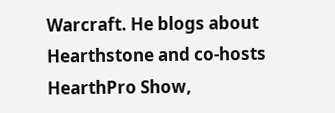Warcraft. He blogs about Hearthstone and co-hosts HearthPro Show,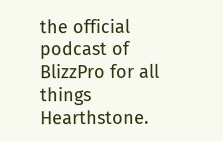the official podcast of BlizzPro for all things Hearthstone.